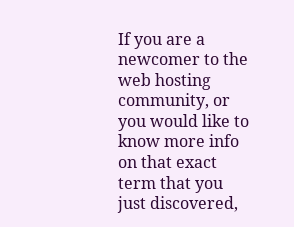If you are a newcomer to the web hosting community, or you would like to know more info on that exact term that you just discovered,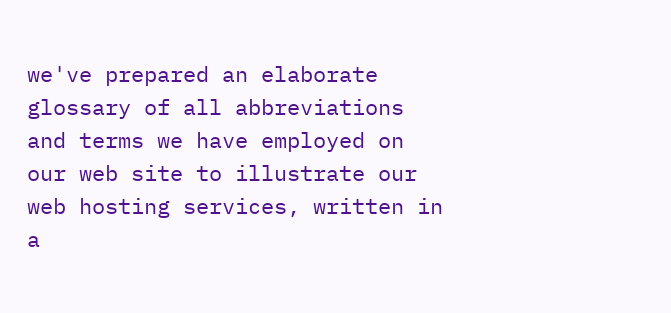we've prepared an elaborate glossary of all abbreviations and terms we have employed on our web site to illustrate our web hosting services, written in a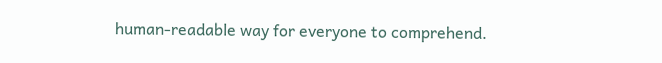human-readable way for everyone to comprehend.